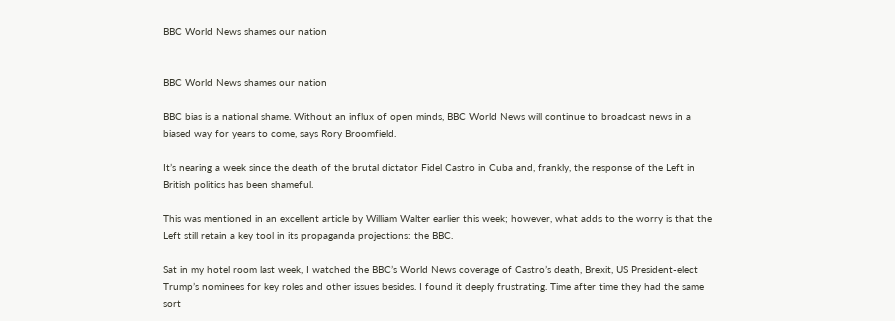BBC World News shames our nation


BBC World News shames our nation

BBC bias is a national shame. Without an influx of open minds, BBC World News will continue to broadcast news in a biased way for years to come, says Rory Broomfield.

It’s nearing a week since the death of the brutal dictator Fidel Castro in Cuba and, frankly, the response of the Left in British politics has been shameful.

This was mentioned in an excellent article by William Walter earlier this week; however, what adds to the worry is that the Left still retain a key tool in its propaganda projections: the BBC.

Sat in my hotel room last week, I watched the BBC’s World News coverage of Castro’s death, Brexit, US President-elect Trump’s nominees for key roles and other issues besides. I found it deeply frustrating. Time after time they had the same sort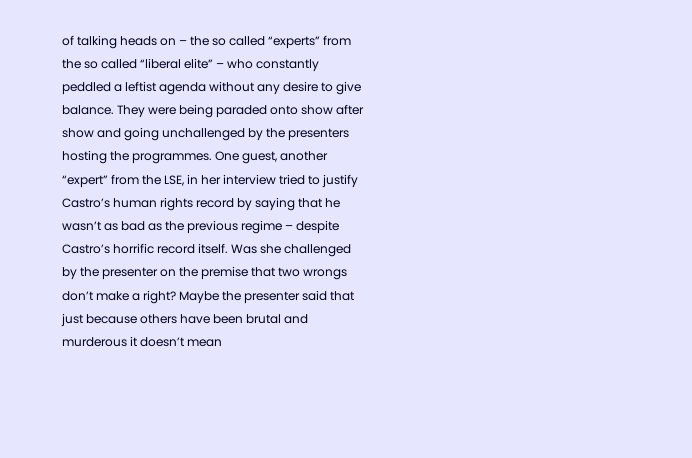of talking heads on – the so called “experts” from the so called “liberal elite” – who constantly peddled a leftist agenda without any desire to give balance. They were being paraded onto show after show and going unchallenged by the presenters hosting the programmes. One guest, another “expert” from the LSE, in her interview tried to justify Castro’s human rights record by saying that he wasn’t as bad as the previous regime – despite Castro’s horrific record itself. Was she challenged by the presenter on the premise that two wrongs don’t make a right? Maybe the presenter said that just because others have been brutal and murderous it doesn’t mean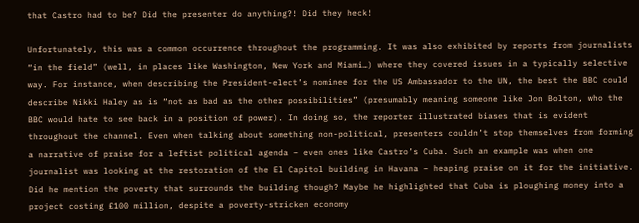that Castro had to be? Did the presenter do anything?! Did they heck!

Unfortunately, this was a common occurrence throughout the programming. It was also exhibited by reports from journalists “in the field” (well, in places like Washington, New York and Miami…) where they covered issues in a typically selective way. For instance, when describing the President-elect’s nominee for the US Ambassador to the UN, the best the BBC could describe Nikki Haley as is “not as bad as the other possibilities” (presumably meaning someone like Jon Bolton, who the BBC would hate to see back in a position of power). In doing so, the reporter illustrated biases that is evident throughout the channel. Even when talking about something non-political, presenters couldn’t stop themselves from forming a narrative of praise for a leftist political agenda – even ones like Castro’s Cuba. Such an example was when one journalist was looking at the restoration of the El Capitol building in Havana – heaping praise on it for the initiative. Did he mention the poverty that surrounds the building though? Maybe he highlighted that Cuba is ploughing money into a project costing £100 million, despite a poverty-stricken economy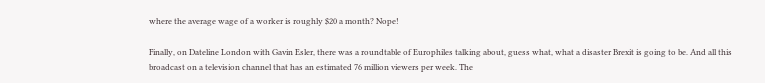where the average wage of a worker is roughly $20 a month? Nope!

Finally, on Dateline London with Gavin Esler, there was a roundtable of Europhiles talking about, guess what, what a disaster Brexit is going to be. And all this broadcast on a television channel that has an estimated 76 million viewers per week. The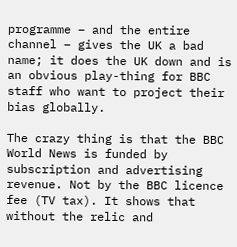programme – and the entire channel – gives the UK a bad name; it does the UK down and is an obvious play-thing for BBC staff who want to project their bias globally.

The crazy thing is that the BBC World News is funded by subscription and advertising revenue. Not by the BBC licence fee (TV tax). It shows that without the relic and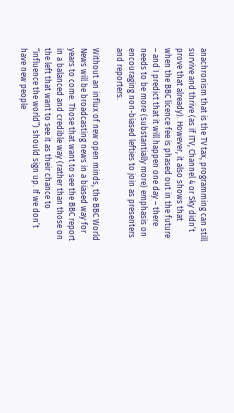anachronism that is the TV tax, programming can still survive and thrive (as if ITV, Channel 4 or Sky didn’t prove that already). However, it also shows that when the BBC licence fee is phased out in the future – and I predict that it will happen one day – there needs to be more (substantially more) emphasis on encouraging non-biased lefties to join as presenters and reporters.

Without an influx of new open minds, the BBC World News will be broadcasting news in a biased way for years to come. Those that want to see the BBC report in a balanced and credible way (rather than those on the left that want to see it as their chance to “influence the world”) should sign up. If we don’t have new people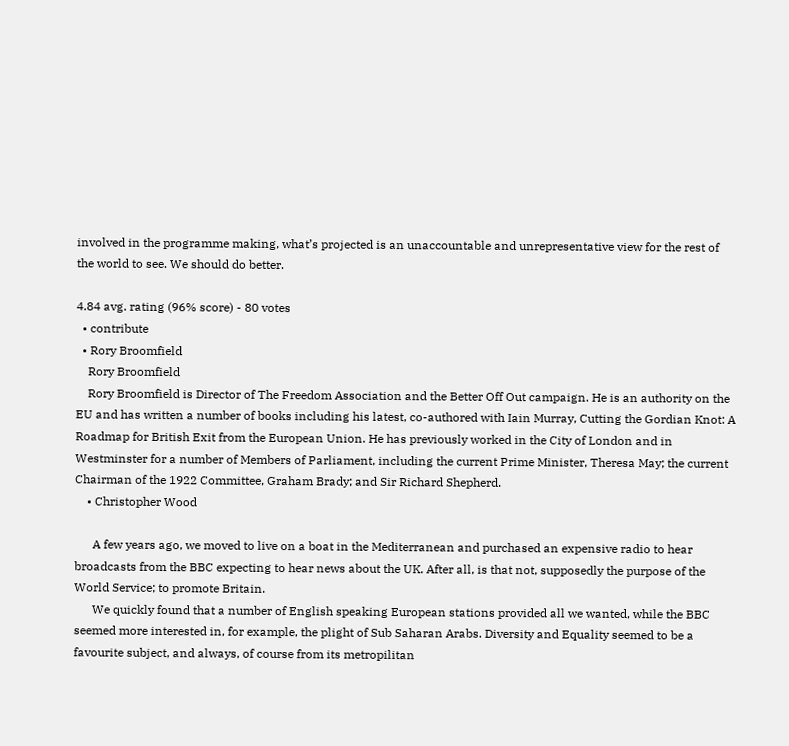involved in the programme making, what’s projected is an unaccountable and unrepresentative view for the rest of the world to see. We should do better.

4.84 avg. rating (96% score) - 80 votes
  • contribute
  • Rory Broomfield
    Rory Broomfield
    Rory Broomfield is Director of The Freedom Association and the Better Off Out campaign. He is an authority on the EU and has written a number of books including his latest, co-authored with Iain Murray, Cutting the Gordian Knot: A Roadmap for British Exit from the European Union. He has previously worked in the City of London and in Westminster for a number of Members of Parliament, including the current Prime Minister, Theresa May; the current Chairman of the 1922 Committee, Graham Brady; and Sir Richard Shepherd.
    • Christopher Wood

      A few years ago, we moved to live on a boat in the Mediterranean and purchased an expensive radio to hear broadcasts from the BBC expecting to hear news about the UK. After all, is that not, supposedly the purpose of the World Service; to promote Britain.
      We quickly found that a number of English speaking European stations provided all we wanted, while the BBC seemed more interested in, for example, the plight of Sub Saharan Arabs. Diversity and Equality seemed to be a favourite subject, and always, of course from its metropilitan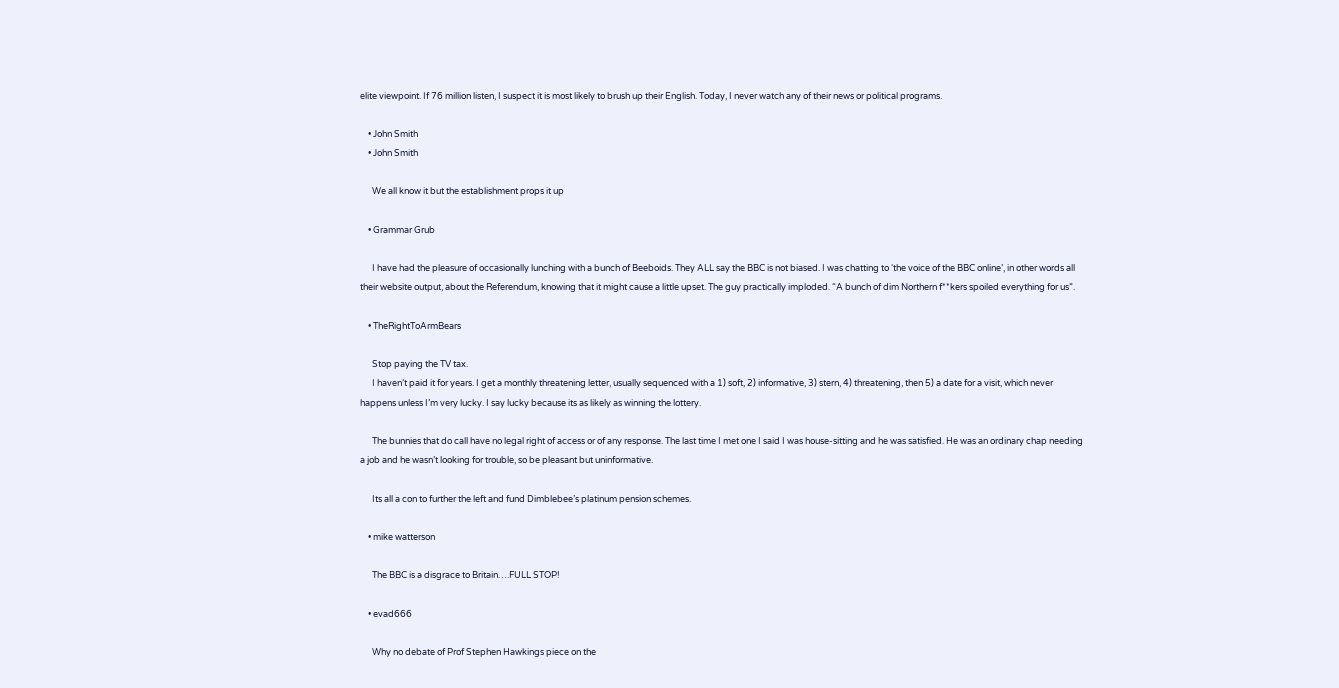elite viewpoint. If 76 million listen, I suspect it is most likely to brush up their English. Today, I never watch any of their news or political programs.

    • John Smith
    • John Smith

      We all know it but the establishment props it up

    • Grammar Grub

      I have had the pleasure of occasionally lunching with a bunch of Beeboids. They ALL say the BBC is not biased. I was chatting to ‘the voice of the BBC online’, in other words all their website output, about the Referendum, knowing that it might cause a little upset. The guy practically imploded. “A bunch of dim Northern f**kers spoiled everything for us”.

    • TheRightToArmBears

      Stop paying the TV tax.
      I haven’t paid it for years. I get a monthly threatening letter, usually sequenced with a 1) soft, 2) informative, 3) stern, 4) threatening, then 5) a date for a visit, which never happens unless I’m very lucky. I say lucky because its as likely as winning the lottery.

      The bunnies that do call have no legal right of access or of any response. The last time I met one I said I was house-sitting and he was satisfied. He was an ordinary chap needing a job and he wasn’t looking for trouble, so be pleasant but uninformative.

      Its all a con to further the left and fund Dimblebee’s platinum pension schemes.

    • mike watterson

      The BBC is a disgrace to Britain….FULL STOP!

    • evad666

      Why no debate of Prof Stephen Hawkings piece on the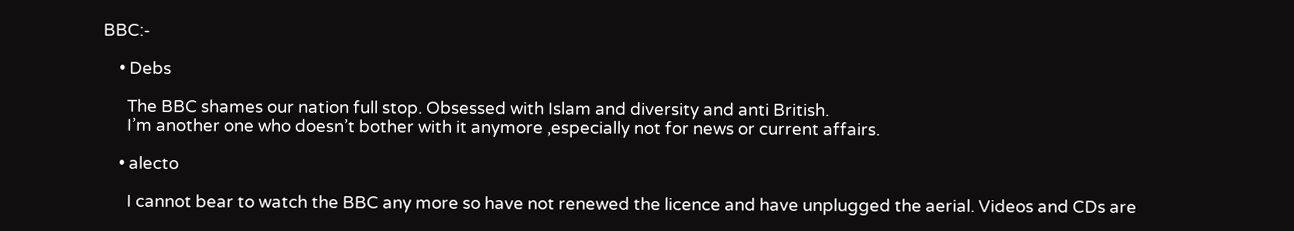BBC:-

    • Debs

      The BBC shames our nation full stop. Obsessed with Islam and diversity and anti British.
      I’m another one who doesn’t bother with it anymore ,especially not for news or current affairs.

    • alecto

      I cannot bear to watch the BBC any more so have not renewed the licence and have unplugged the aerial. Videos and CDs are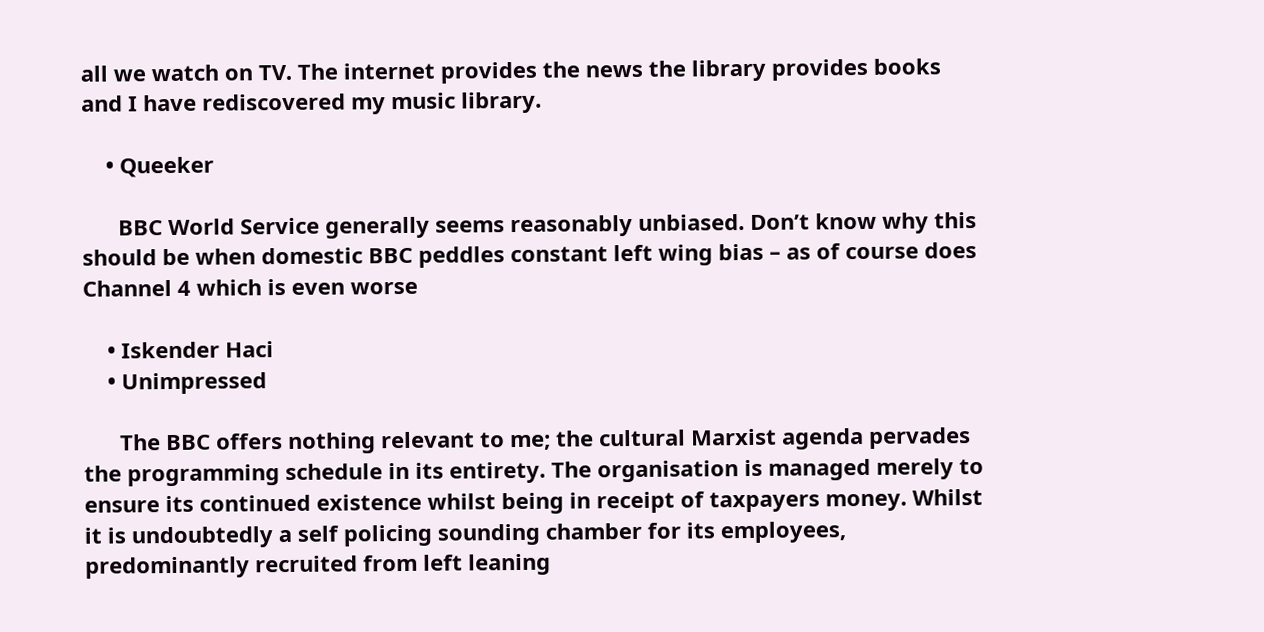all we watch on TV. The internet provides the news the library provides books and I have rediscovered my music library.

    • Queeker

      BBC World Service generally seems reasonably unbiased. Don’t know why this should be when domestic BBC peddles constant left wing bias – as of course does Channel 4 which is even worse

    • Iskender Haci
    • Unimpressed

      The BBC offers nothing relevant to me; the cultural Marxist agenda pervades the programming schedule in its entirety. The organisation is managed merely to ensure its continued existence whilst being in receipt of taxpayers money. Whilst it is undoubtedly a self policing sounding chamber for its employees, predominantly recruited from left leaning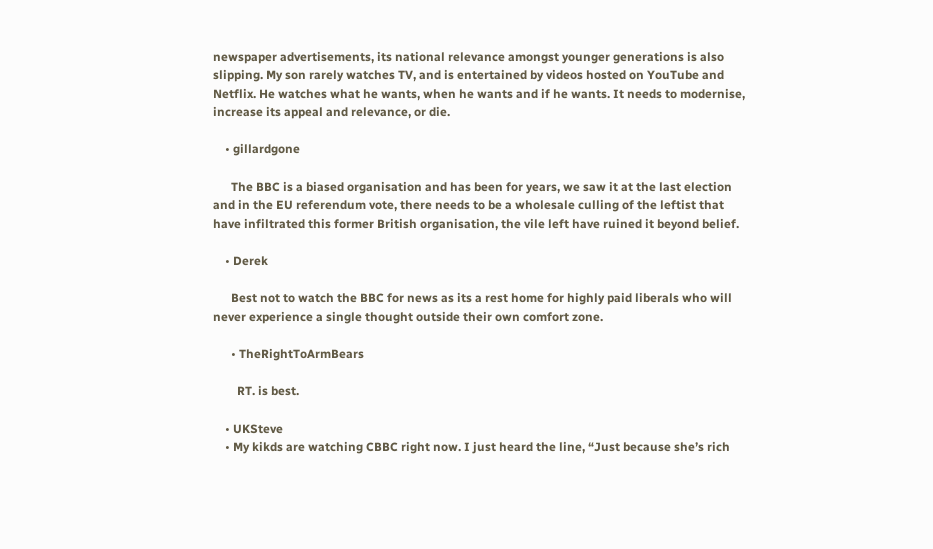newspaper advertisements, its national relevance amongst younger generations is also slipping. My son rarely watches TV, and is entertained by videos hosted on YouTube and Netflix. He watches what he wants, when he wants and if he wants. It needs to modernise, increase its appeal and relevance, or die.

    • gillardgone

      The BBC is a biased organisation and has been for years, we saw it at the last election and in the EU referendum vote, there needs to be a wholesale culling of the leftist that have infiltrated this former British organisation, the vile left have ruined it beyond belief.

    • Derek

      Best not to watch the BBC for news as its a rest home for highly paid liberals who will never experience a single thought outside their own comfort zone.

      • TheRightToArmBears

        RT. is best.

    • UKSteve
    • My kikds are watching CBBC right now. I just heard the line, “Just because she’s rich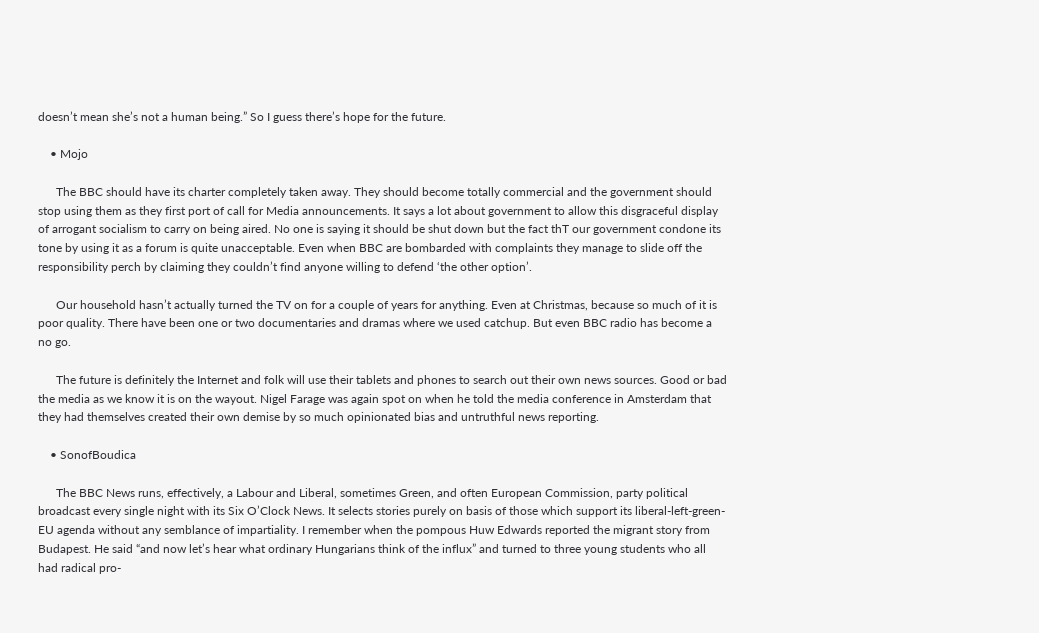doesn’t mean she’s not a human being.” So I guess there’s hope for the future.

    • Mojo

      The BBC should have its charter completely taken away. They should become totally commercial and the government should stop using them as they first port of call for Media announcements. It says a lot about government to allow this disgraceful display of arrogant socialism to carry on being aired. No one is saying it should be shut down but the fact thT our government condone its tone by using it as a forum is quite unacceptable. Even when BBC are bombarded with complaints they manage to slide off the responsibility perch by claiming they couldn’t find anyone willing to defend ‘the other option’.

      Our household hasn’t actually turned the TV on for a couple of years for anything. Even at Christmas, because so much of it is poor quality. There have been one or two documentaries and dramas where we used catchup. But even BBC radio has become a no go.

      The future is definitely the Internet and folk will use their tablets and phones to search out their own news sources. Good or bad the media as we know it is on the wayout. Nigel Farage was again spot on when he told the media conference in Amsterdam that they had themselves created their own demise by so much opinionated bias and untruthful news reporting.

    • SonofBoudica

      The BBC News runs, effectively, a Labour and Liberal, sometimes Green, and often European Commission, party political broadcast every single night with its Six O’Clock News. It selects stories purely on basis of those which support its liberal-left-green-EU agenda without any semblance of impartiality. I remember when the pompous Huw Edwards reported the migrant story from Budapest. He said “and now let’s hear what ordinary Hungarians think of the influx” and turned to three young students who all had radical pro-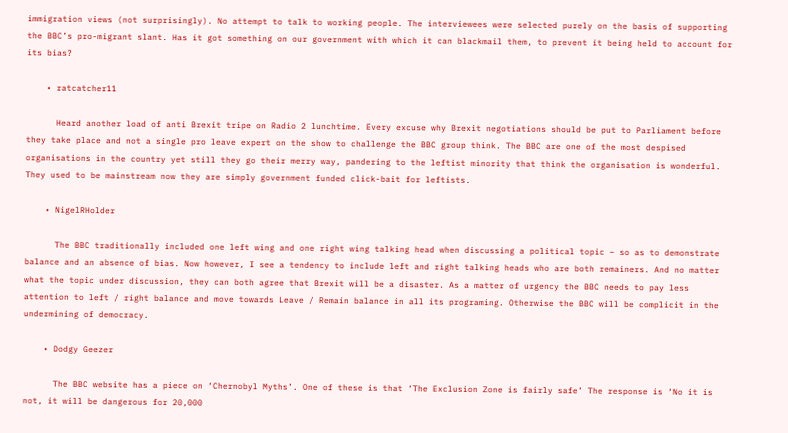immigration views (not surprisingly). No attempt to talk to working people. The interviewees were selected purely on the basis of supporting the BBC’s pro-migrant slant. Has it got something on our government with which it can blackmail them, to prevent it being held to account for its bias?

    • ratcatcher11

      Heard another load of anti Brexit tripe on Radio 2 lunchtime. Every excuse why Brexit negotiations should be put to Parliament before they take place and not a single pro leave expert on the show to challenge the BBC group think. The BBC are one of the most despised organisations in the country yet still they go their merry way, pandering to the leftist minority that think the organisation is wonderful. They used to be mainstream now they are simply government funded click-bait for leftists.

    • NigelRHolder

      The BBC traditionally included one left wing and one right wing talking head when discussing a political topic – so as to demonstrate balance and an absence of bias. Now however, I see a tendency to include left and right talking heads who are both remainers. And no matter what the topic under discussion, they can both agree that Brexit will be a disaster. As a matter of urgency the BBC needs to pay less attention to left / right balance and move towards Leave / Remain balance in all its programing. Otherwise the BBC will be complicit in the undermining of democracy.

    • Dodgy Geezer

      The BBC website has a piece on ‘Chernobyl Myths’. One of these is that ‘The Exclusion Zone is fairly safe’ The response is ‘No it is not, it will be dangerous for 20,000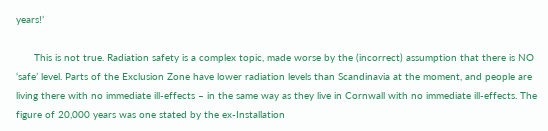years!’

      This is not true. Radiation safety is a complex topic, made worse by the (incorrect) assumption that there is NO ‘safe’ level. Parts of the Exclusion Zone have lower radiation levels than Scandinavia at the moment, and people are living there with no immediate ill-effects – in the same way as they live in Cornwall with no immediate ill-effects. The figure of 20,000 years was one stated by the ex-Installation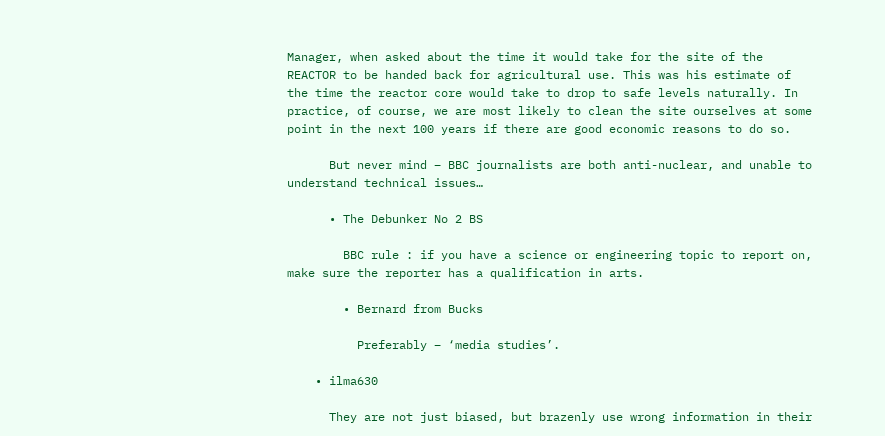Manager, when asked about the time it would take for the site of the REACTOR to be handed back for agricultural use. This was his estimate of the time the reactor core would take to drop to safe levels naturally. In practice, of course, we are most likely to clean the site ourselves at some point in the next 100 years if there are good economic reasons to do so.

      But never mind – BBC journalists are both anti-nuclear, and unable to understand technical issues…

      • The Debunker No 2 BS

        BBC rule : if you have a science or engineering topic to report on, make sure the reporter has a qualification in arts.

        • Bernard from Bucks

          Preferably – ‘media studies’.

    • ilma630

      They are not just biased, but brazenly use wrong information in their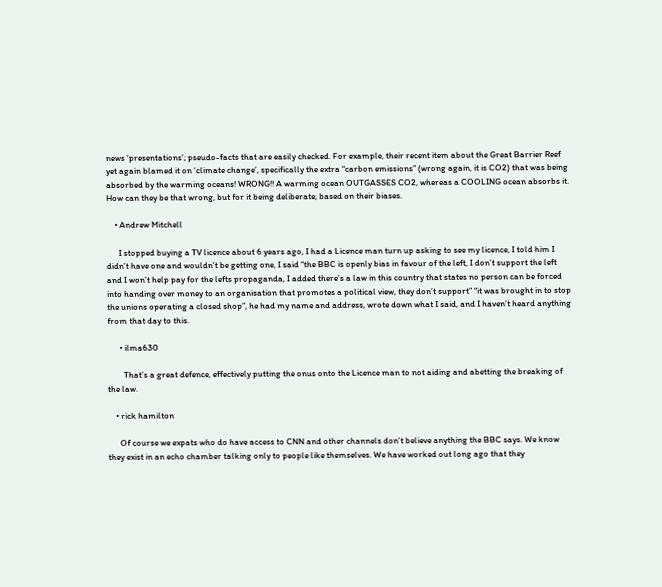news ‘presentations’; pseudo-facts that are easily checked. For example, their recent item about the Great Barrier Reef yet again blamed it on ‘climate change’, specifically the extra “carbon emissions” (wrong again, it is CO2) that was being absorbed by the warming oceans! WRONG!! A warming ocean OUTGASSES CO2, whereas a COOLING ocean absorbs it. How can they be that wrong, but for it being deliberate, based on their biases.

    • Andrew Mitchell

      I stopped buying a TV licence about 6 years ago, I had a Licence man turn up asking to see my licence, I told him I didn’t have one and wouldn’t be getting one, I said “the BBC is openly bias in favour of the left, I don’t support the left and I won’t help pay for the lefts propaganda, I added there’s a law in this country that states no person can be forced into handing over money to an organisation that promotes a political view, they don’t support” “it was brought in to stop the unions operating a closed shop”, he had my name and address, wrote down what I said, and I haven’t heard anything from that day to this.

      • ilma630

        That’s a great defence, effectively putting the onus onto the Licence man to not aiding and abetting the breaking of the law.

    • rick hamilton

      Of course we expats who do have access to CNN and other channels don’t believe anything the BBC says. We know they exist in an echo chamber talking only to people like themselves. We have worked out long ago that they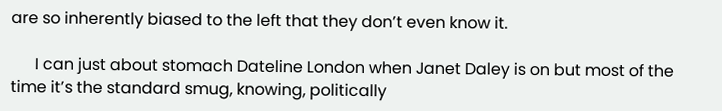are so inherently biased to the left that they don’t even know it.

      I can just about stomach Dateline London when Janet Daley is on but most of the time it’s the standard smug, knowing, politically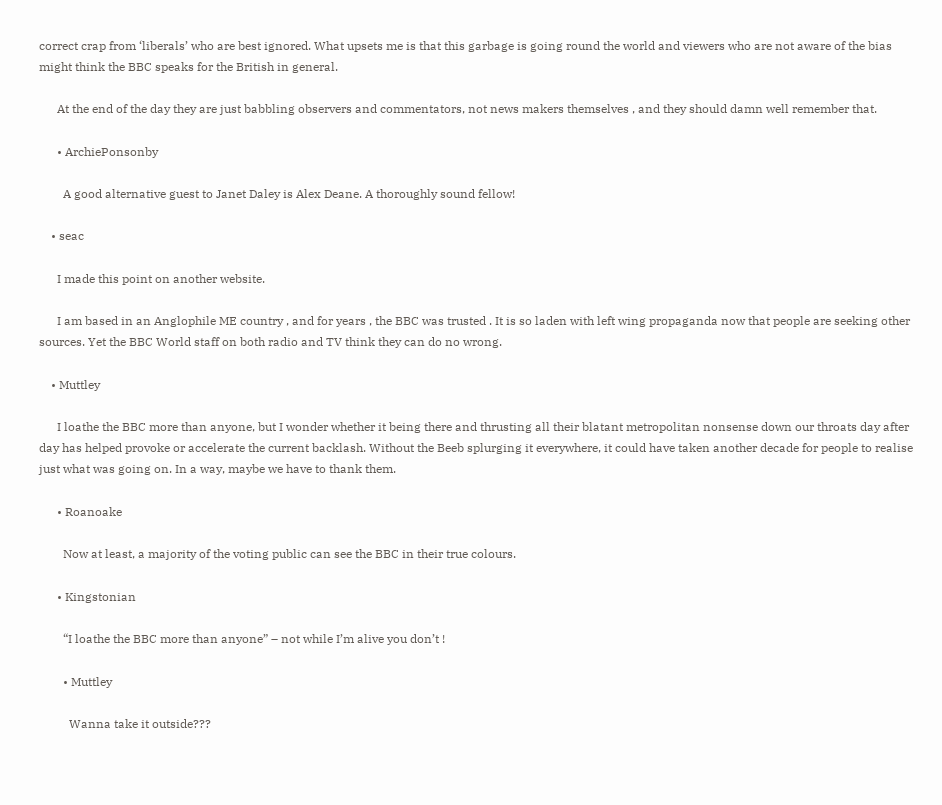correct crap from ‘liberals’ who are best ignored. What upsets me is that this garbage is going round the world and viewers who are not aware of the bias might think the BBC speaks for the British in general.

      At the end of the day they are just babbling observers and commentators, not news makers themselves , and they should damn well remember that.

      • ArchiePonsonby

        A good alternative guest to Janet Daley is Alex Deane. A thoroughly sound fellow!

    • seac

      I made this point on another website.

      I am based in an Anglophile ME country , and for years , the BBC was trusted . It is so laden with left wing propaganda now that people are seeking other sources. Yet the BBC World staff on both radio and TV think they can do no wrong.

    • Muttley

      I loathe the BBC more than anyone, but I wonder whether it being there and thrusting all their blatant metropolitan nonsense down our throats day after day has helped provoke or accelerate the current backlash. Without the Beeb splurging it everywhere, it could have taken another decade for people to realise just what was going on. In a way, maybe we have to thank them.

      • Roanoake

        Now at least, a majority of the voting public can see the BBC in their true colours.

      • Kingstonian

        “I loathe the BBC more than anyone” – not while I’m alive you don’t !

        • Muttley

          Wanna take it outside???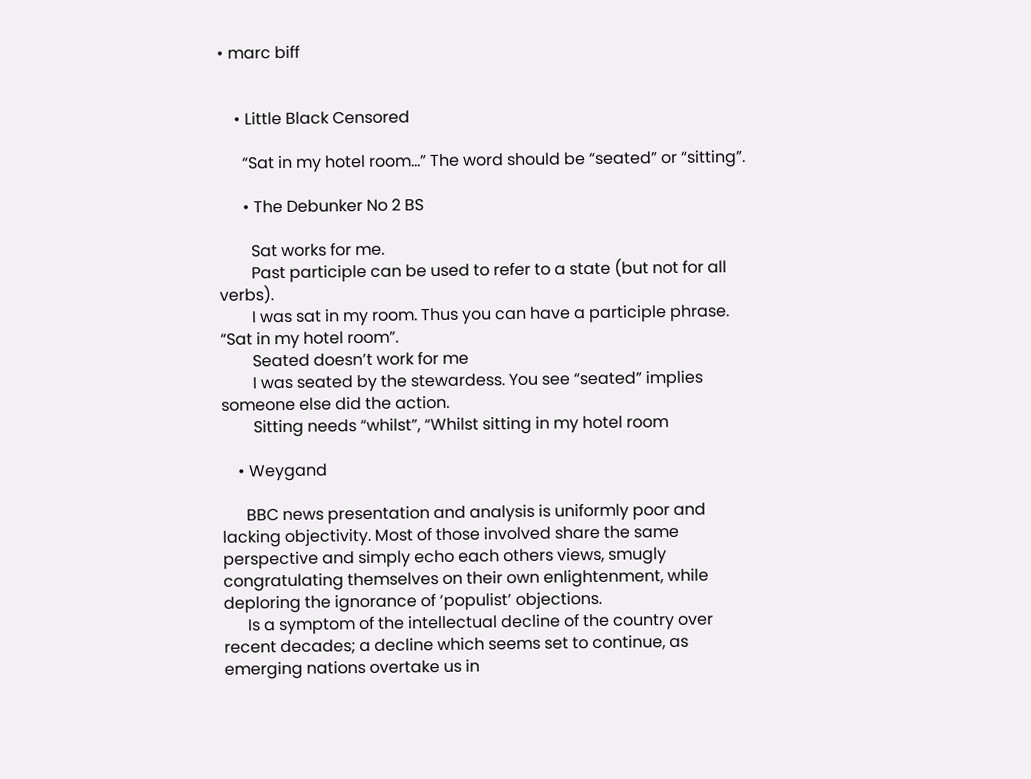• marc biff


    • Little Black Censored

      “Sat in my hotel room…” The word should be “seated” or “sitting”.

      • The Debunker No 2 BS

        Sat works for me.
        Past participle can be used to refer to a state (but not for all verbs).
        I was sat in my room. Thus you can have a participle phrase. “Sat in my hotel room”.
        Seated doesn’t work for me
        I was seated by the stewardess. You see “seated” implies someone else did the action.
        Sitting needs “whilst”, “Whilst sitting in my hotel room

    • Weygand

      BBC news presentation and analysis is uniformly poor and lacking objectivity. Most of those involved share the same perspective and simply echo each others views, smugly congratulating themselves on their own enlightenment, while deploring the ignorance of ‘populist’ objections.
      Is a symptom of the intellectual decline of the country over recent decades; a decline which seems set to continue, as emerging nations overtake us in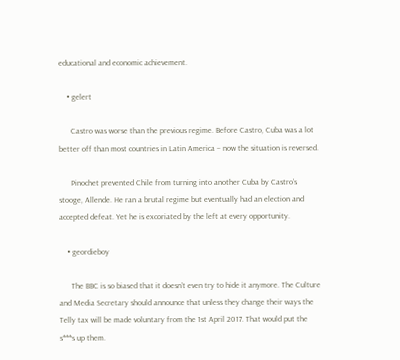educational and economic achievement.

    • gelert

      Castro was worse than the previous regime. Before Castro, Cuba was a lot better off than most countries in Latin America – now the situation is reversed.

      Pinochet prevented Chile from turning into another Cuba by Castro’s stooge, Allende. He ran a brutal regime but eventually had an election and accepted defeat. Yet he is excoriated by the left at every opportunity.

    • geordieboy

      The BBC is so biased that it doesn’t even try to hide it anymore. The Culture and Media Secretary should announce that unless they change their ways the Telly tax will be made voluntary from the 1st April 2017. That would put the s***s up them.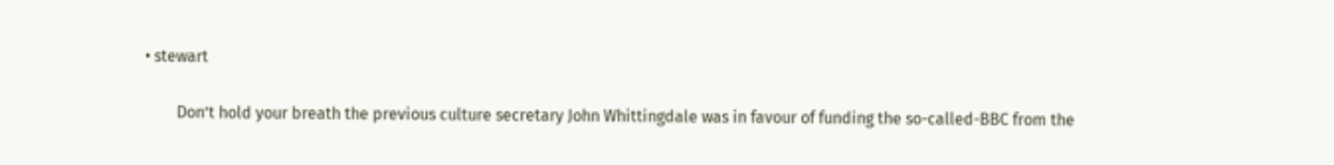• stewart

        Don’t hold your breath the previous culture secretary John Whittingdale was in favour of funding the so-called-BBC from the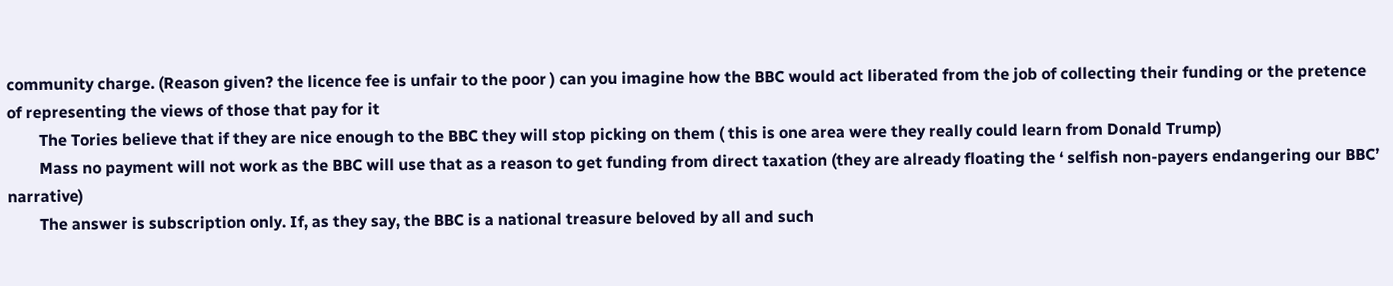community charge. (Reason given? the licence fee is unfair to the poor ) can you imagine how the BBC would act liberated from the job of collecting their funding or the pretence of representing the views of those that pay for it
        The Tories believe that if they are nice enough to the BBC they will stop picking on them ( this is one area were they really could learn from Donald Trump)
        Mass no payment will not work as the BBC will use that as a reason to get funding from direct taxation (they are already floating the ‘ selfish non-payers endangering our BBC’ narrative)
        The answer is subscription only. If, as they say, the BBC is a national treasure beloved by all and such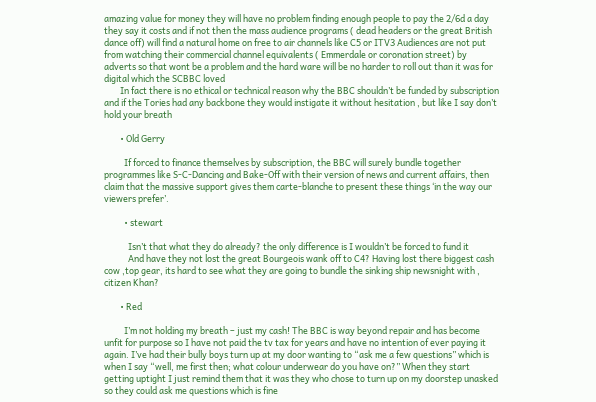amazing value for money they will have no problem finding enough people to pay the 2/6d a day they say it costs and if not then the mass audience programs ( dead headers or the great British dance off) will find a natural home on free to air channels like C5 or ITV3 Audiences are not put from watching their commercial channel equivalents ( Emmerdale or coronation street) by adverts so that wont be a problem and the hard ware will be no harder to roll out than it was for digital which the SCBBC loved
        In fact there is no ethical or technical reason why the BBC shouldn’t be funded by subscription and if the Tories had any backbone they would instigate it without hesitation , but like I say don’t hold your breath

        • Old Gerry

          If forced to finance themselves by subscription, the BBC will surely bundle together programmes like S-C-Dancing and Bake-Off with their version of news and current affairs, then claim that the massive support gives them carte-blanche to present these things ‘in the way our viewers prefer’.

          • stewart

            Isn’t that what they do already? the only difference is I wouldn’t be forced to fund it
            And have they not lost the great Bourgeois wank off to C4? Having lost there biggest cash cow ,top gear, its hard to see what they are going to bundle the sinking ship newsnight with , citizen Khan?

        • Red

          I’m not holding my breath – just my cash! The BBC is way beyond repair and has become unfit for purpose so I have not paid the tv tax for years and have no intention of ever paying it again. I’ve had their bully boys turn up at my door wanting to “ask me a few questions” which is when I say “well, me first then; what colour underwear do you have on?” When they start getting uptight I just remind them that it was they who chose to turn up on my doorstep unasked so they could ask me questions which is fine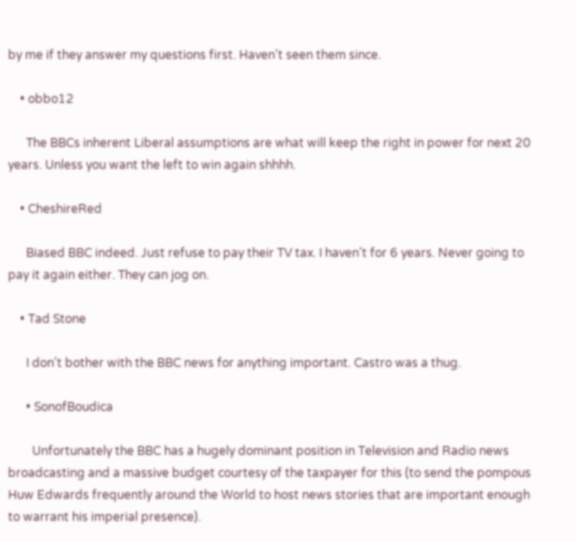by me if they answer my questions first. Haven’t seen them since.

    • obbo12

      The BBCs inherent Liberal assumptions are what will keep the right in power for next 20 years. Unless you want the left to win again shhhh.

    • CheshireRed

      Biased BBC indeed. Just refuse to pay their TV tax. I haven’t for 6 years. Never going to pay it again either. They can jog on.

    • Tad Stone

      I don’t bother with the BBC news for anything important. Castro was a thug.

      • SonofBoudica

        Unfortunately the BBC has a hugely dominant position in Television and Radio news broadcasting and a massive budget courtesy of the taxpayer for this (to send the pompous Huw Edwards frequently around the World to host news stories that are important enough to warrant his imperial presence).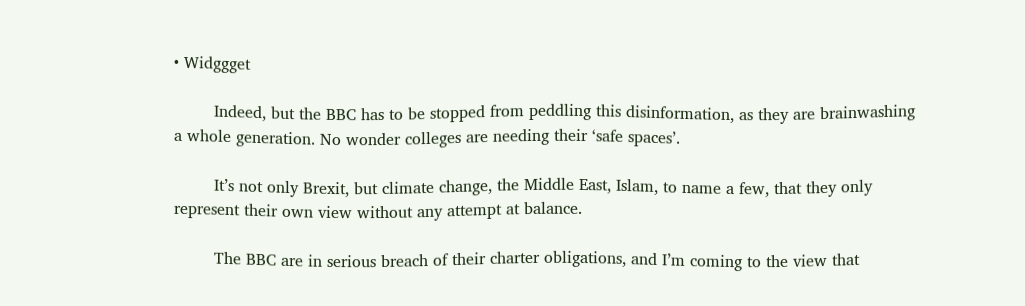• Widggget

        Indeed, but the BBC has to be stopped from peddling this disinformation, as they are brainwashing a whole generation. No wonder colleges are needing their ‘safe spaces’.

        It’s not only Brexit, but climate change, the Middle East, Islam, to name a few, that they only represent their own view without any attempt at balance.

        The BBC are in serious breach of their charter obligations, and I’m coming to the view that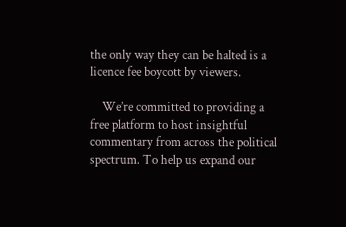the only way they can be halted is a licence fee boycott by viewers.

    We’re committed to providing a free platform to host insightful commentary from across the political spectrum. To help us expand our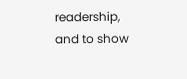readership, and to show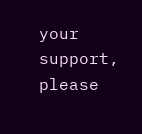your support, please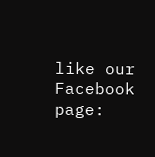like our Facebook page: